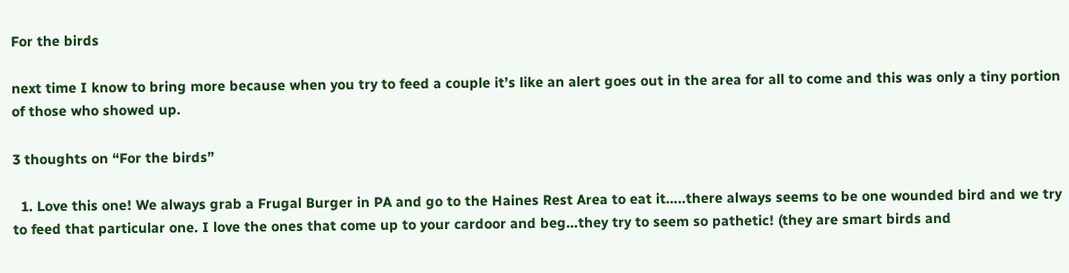For the birds

next time I know to bring more because when you try to feed a couple it’s like an alert goes out in the area for all to come and this was only a tiny portion of those who showed up.

3 thoughts on “For the birds”

  1. Love this one! We always grab a Frugal Burger in PA and go to the Haines Rest Area to eat it…..there always seems to be one wounded bird and we try to feed that particular one. I love the ones that come up to your cardoor and beg…they try to seem so pathetic! (they are smart birds and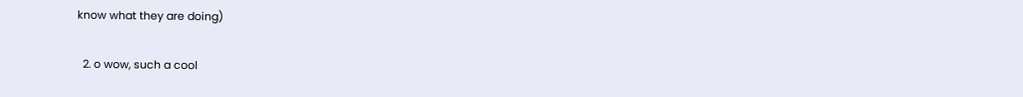know what they are doing)

  2. o wow, such a cool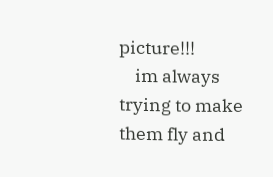picture!!!
    im always trying to make them fly and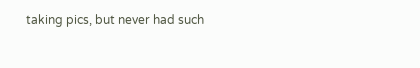taking pics, but never had such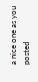a nice one as you posted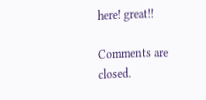here! great!!

Comments are closed.